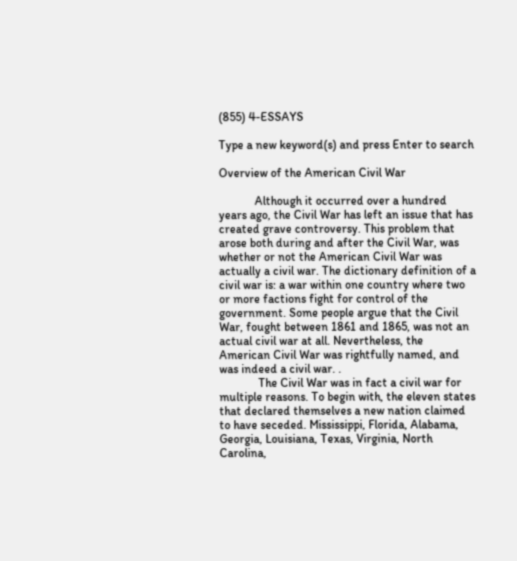(855) 4-ESSAYS

Type a new keyword(s) and press Enter to search

Overview of the American Civil War

            Although it occurred over a hundred years ago, the Civil War has left an issue that has created grave controversy. This problem that arose both during and after the Civil War, was whether or not the American Civil War was actually a civil war. The dictionary definition of a civil war is: a war within one country where two or more factions fight for control of the government. Some people argue that the Civil War, fought between 1861 and 1865, was not an actual civil war at all. Nevertheless, the American Civil War was rightfully named, and was indeed a civil war. .
             The Civil War was in fact a civil war for multiple reasons. To begin with, the eleven states that declared themselves a new nation claimed to have seceded. Mississippi, Florida, Alabama, Georgia, Louisiana, Texas, Virginia, North Carolina,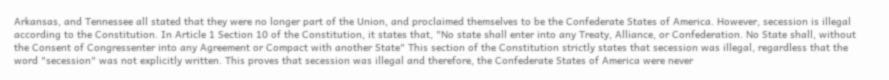Arkansas, and Tennessee all stated that they were no longer part of the Union, and proclaimed themselves to be the Confederate States of America. However, secession is illegal according to the Constitution. In Article 1 Section 10 of the Constitution, it states that, "No state shall enter into any Treaty, Alliance, or Confederation. No State shall, without the Consent of Congressenter into any Agreement or Compact with another State" This section of the Constitution strictly states that secession was illegal, regardless that the word "secession" was not explicitly written. This proves that secession was illegal and therefore, the Confederate States of America were never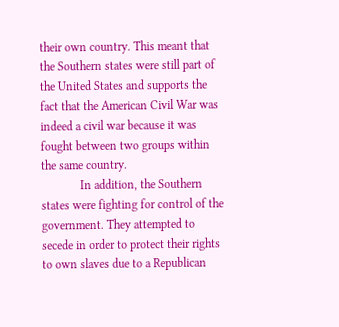their own country. This meant that the Southern states were still part of the United States and supports the fact that the American Civil War was indeed a civil war because it was fought between two groups within the same country.
             In addition, the Southern states were fighting for control of the government. They attempted to secede in order to protect their rights to own slaves due to a Republican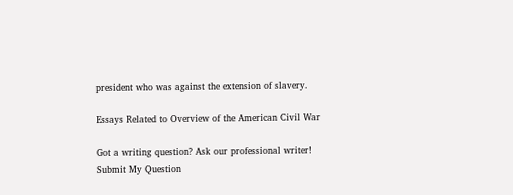president who was against the extension of slavery.

Essays Related to Overview of the American Civil War

Got a writing question? Ask our professional writer!
Submit My Question